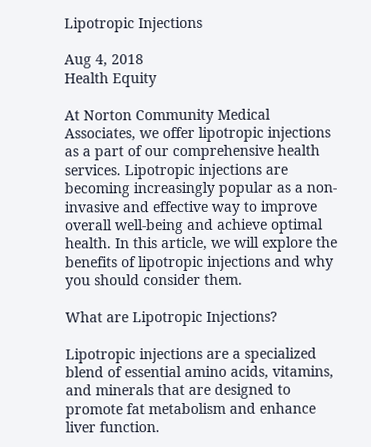Lipotropic Injections

Aug 4, 2018
Health Equity

At Norton Community Medical Associates, we offer lipotropic injections as a part of our comprehensive health services. Lipotropic injections are becoming increasingly popular as a non-invasive and effective way to improve overall well-being and achieve optimal health. In this article, we will explore the benefits of lipotropic injections and why you should consider them.

What are Lipotropic Injections?

Lipotropic injections are a specialized blend of essential amino acids, vitamins, and minerals that are designed to promote fat metabolism and enhance liver function.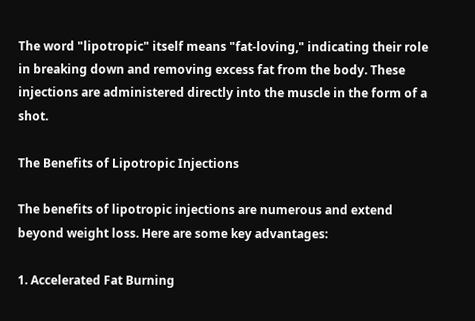The word "lipotropic" itself means "fat-loving," indicating their role in breaking down and removing excess fat from the body. These injections are administered directly into the muscle in the form of a shot.

The Benefits of Lipotropic Injections

The benefits of lipotropic injections are numerous and extend beyond weight loss. Here are some key advantages:

1. Accelerated Fat Burning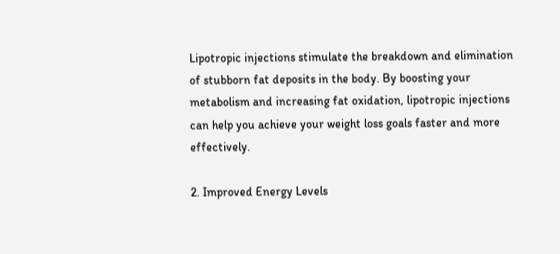Lipotropic injections stimulate the breakdown and elimination of stubborn fat deposits in the body. By boosting your metabolism and increasing fat oxidation, lipotropic injections can help you achieve your weight loss goals faster and more effectively.

2. Improved Energy Levels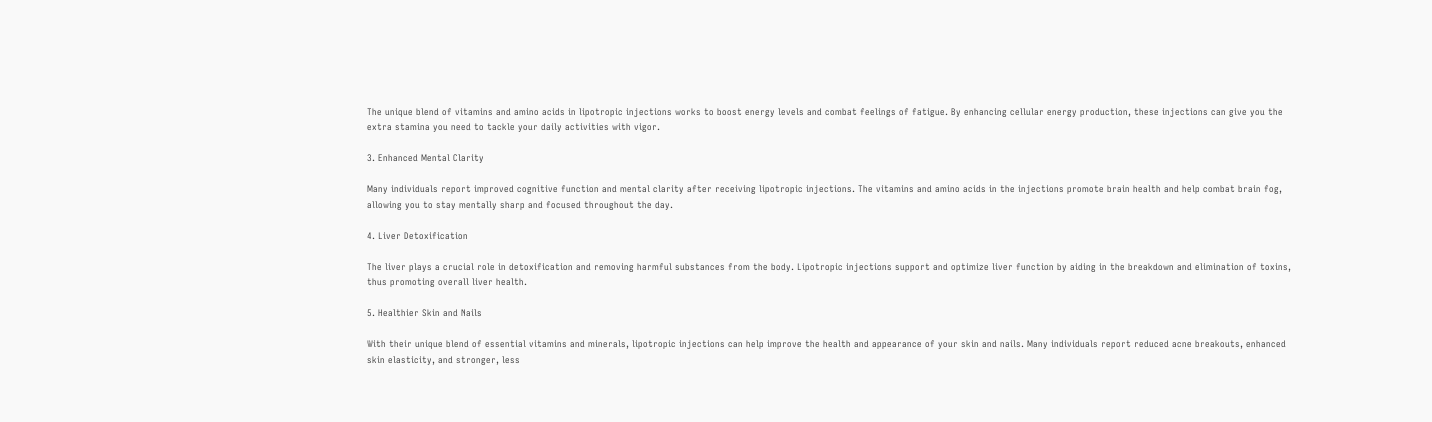The unique blend of vitamins and amino acids in lipotropic injections works to boost energy levels and combat feelings of fatigue. By enhancing cellular energy production, these injections can give you the extra stamina you need to tackle your daily activities with vigor.

3. Enhanced Mental Clarity

Many individuals report improved cognitive function and mental clarity after receiving lipotropic injections. The vitamins and amino acids in the injections promote brain health and help combat brain fog, allowing you to stay mentally sharp and focused throughout the day.

4. Liver Detoxification

The liver plays a crucial role in detoxification and removing harmful substances from the body. Lipotropic injections support and optimize liver function by aiding in the breakdown and elimination of toxins, thus promoting overall liver health.

5. Healthier Skin and Nails

With their unique blend of essential vitamins and minerals, lipotropic injections can help improve the health and appearance of your skin and nails. Many individuals report reduced acne breakouts, enhanced skin elasticity, and stronger, less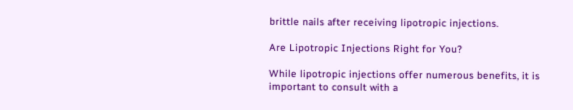brittle nails after receiving lipotropic injections.

Are Lipotropic Injections Right for You?

While lipotropic injections offer numerous benefits, it is important to consult with a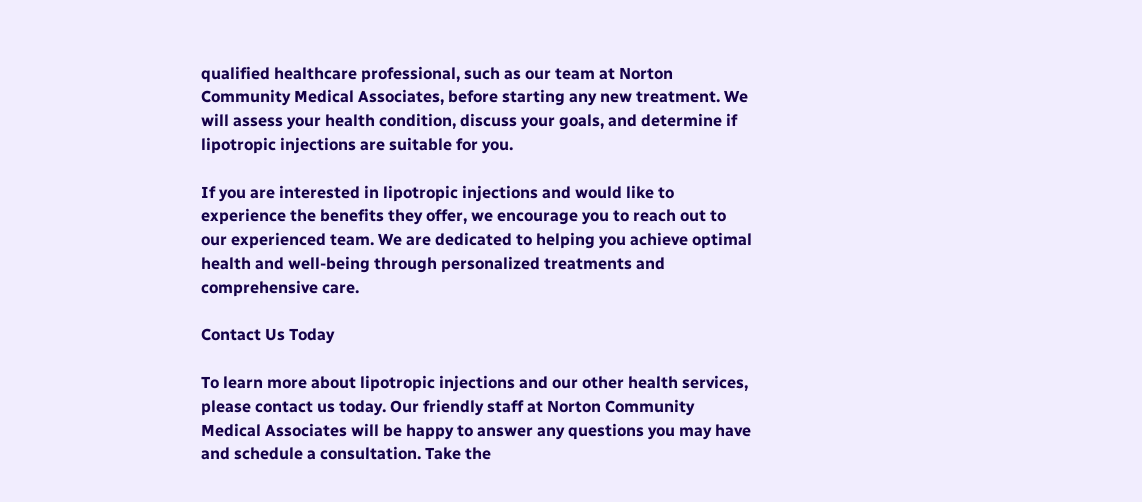qualified healthcare professional, such as our team at Norton Community Medical Associates, before starting any new treatment. We will assess your health condition, discuss your goals, and determine if lipotropic injections are suitable for you.

If you are interested in lipotropic injections and would like to experience the benefits they offer, we encourage you to reach out to our experienced team. We are dedicated to helping you achieve optimal health and well-being through personalized treatments and comprehensive care.

Contact Us Today

To learn more about lipotropic injections and our other health services, please contact us today. Our friendly staff at Norton Community Medical Associates will be happy to answer any questions you may have and schedule a consultation. Take the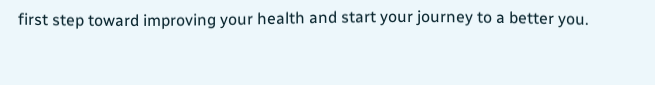first step toward improving your health and start your journey to a better you.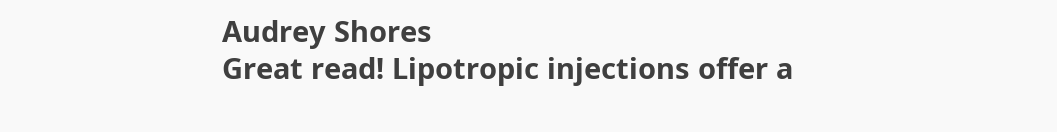Audrey Shores
Great read! Lipotropic injections offer a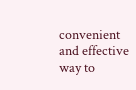convenient and effective way to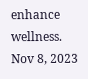enhance wellness.
Nov 8, 2023